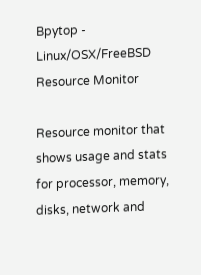Bpytop - Linux/OSX/FreeBSD Resource Monitor

Resource monitor that shows usage and stats for processor, memory, disks, network and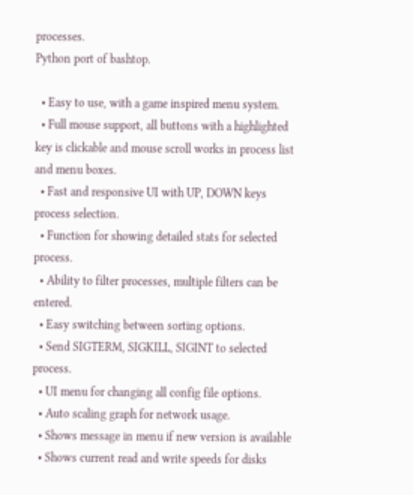processes.
Python port of bashtop.

  • Easy to use, with a game inspired menu system.
  • Full mouse support, all buttons with a highlighted key is clickable and mouse scroll works in process list and menu boxes.
  • Fast and responsive UI with UP, DOWN keys process selection.
  • Function for showing detailed stats for selected process.
  • Ability to filter processes, multiple filters can be entered.
  • Easy switching between sorting options.
  • Send SIGTERM, SIGKILL, SIGINT to selected process.
  • UI menu for changing all config file options.
  • Auto scaling graph for network usage.
  • Shows message in menu if new version is available
  • Shows current read and write speeds for disks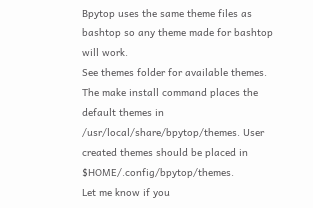Bpytop uses the same theme files as bashtop so any theme made for bashtop will work.
See themes folder for available themes.
The make install command places the default themes in /usr/local/share/bpytop/themes. User created themes should be placed in $HOME/.config/bpytop/themes.
Let me know if you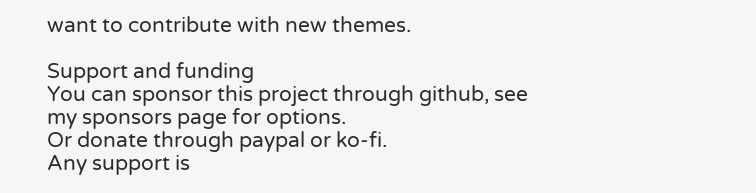want to contribute with new themes.

Support and funding
You can sponsor this project through github, see my sponsors page for options.
Or donate through paypal or ko-fi.
Any support is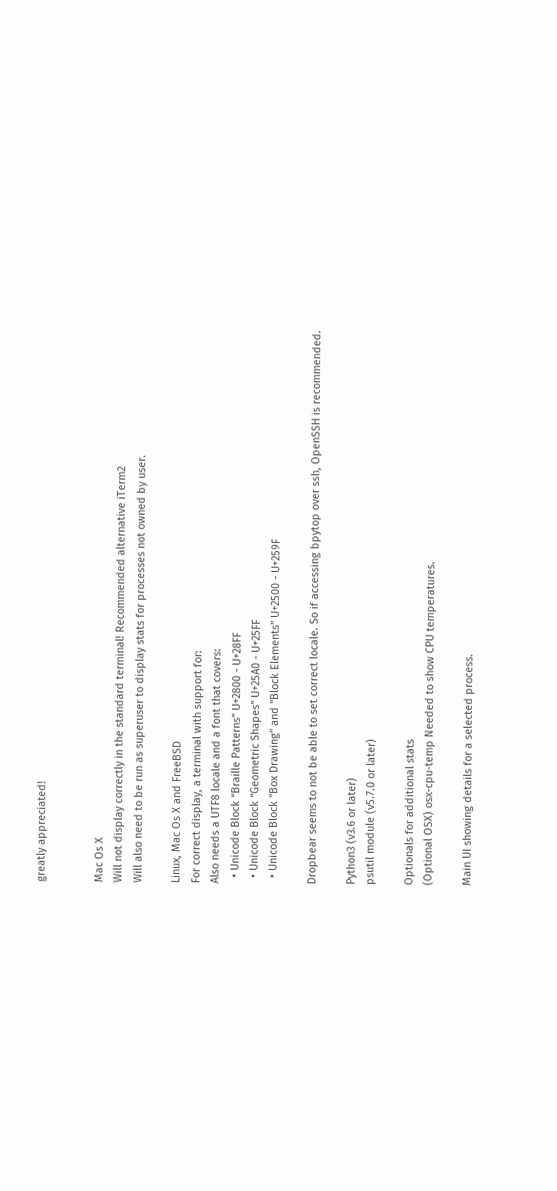greatly appreciated!


Mac Os X
Will not display correctly in the standard terminal! Recommended alternative iTerm2
Will also need to be run as superuser to display stats for processes not owned by user.

Linux, Mac Os X and FreeBSD
For correct display, a terminal with support for:
Also needs a UTF8 locale and a font that covers:
  • Unicode Block “Braille Patterns” U+2800 - U+28FF
  • Unicode Block “Geometric Shapes” U+25A0 - U+25FF
  • Unicode Block "Box Drawing" and "Block Elements" U+2500 - U+259F

Dropbear seems to not be able to set correct locale. So if accessing bpytop over ssh, OpenSSH is recommended.

Python3 (v3.6 or later)
psutil module (v5.7.0 or later)

Optionals for additional stats
(Optional OSX) osx-cpu-temp Needed to show CPU temperatures.

Main UI showing details for a selected process.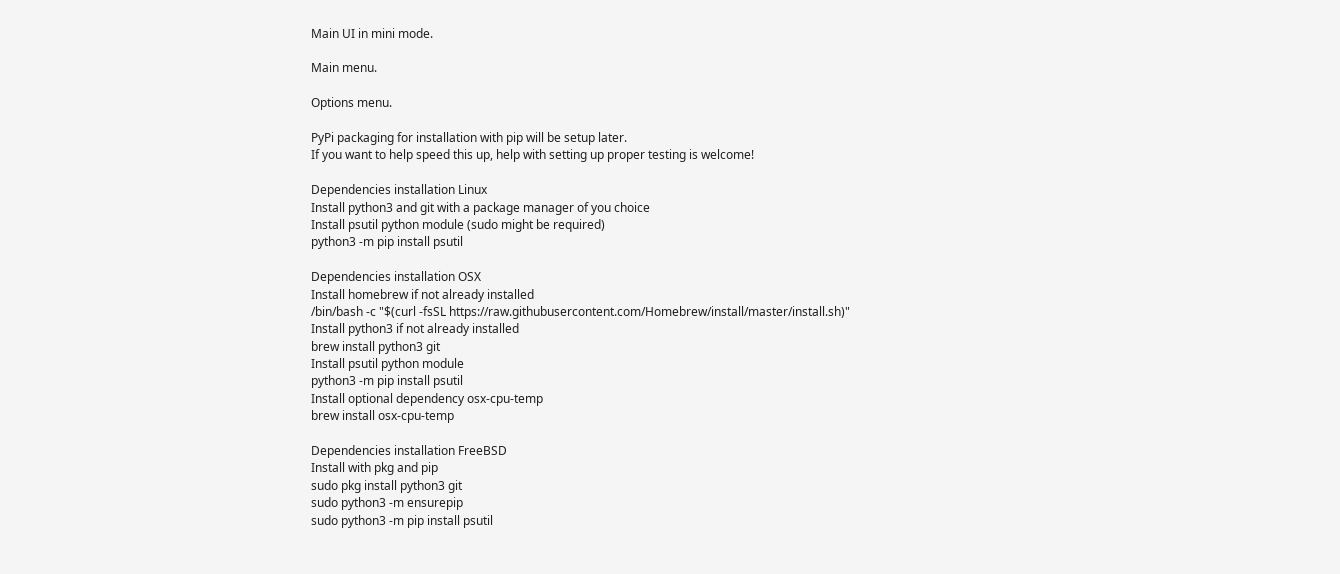Main UI in mini mode.

Main menu.

Options menu.

PyPi packaging for installation with pip will be setup later.
If you want to help speed this up, help with setting up proper testing is welcome!

Dependencies installation Linux
Install python3 and git with a package manager of you choice
Install psutil python module (sudo might be required)
python3 -m pip install psutil

Dependencies installation OSX
Install homebrew if not already installed
/bin/bash -c "$(curl -fsSL https://raw.githubusercontent.com/Homebrew/install/master/install.sh)"
Install python3 if not already installed
brew install python3 git
Install psutil python module
python3 -m pip install psutil
Install optional dependency osx-cpu-temp
brew install osx-cpu-temp

Dependencies installation FreeBSD
Install with pkg and pip
sudo pkg install python3 git
sudo python3 -m ensurepip
sudo python3 -m pip install psutil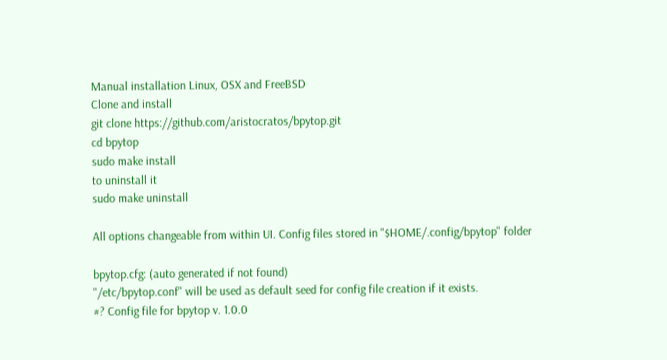Manual installation Linux, OSX and FreeBSD
Clone and install
git clone https://github.com/aristocratos/bpytop.git
cd bpytop
sudo make install
to uninstall it
sudo make uninstall

All options changeable from within UI. Config files stored in "$HOME/.config/bpytop" folder

bpytop.cfg: (auto generated if not found)
"/etc/bpytop.conf" will be used as default seed for config file creation if it exists.
#? Config file for bpytop v. 1.0.0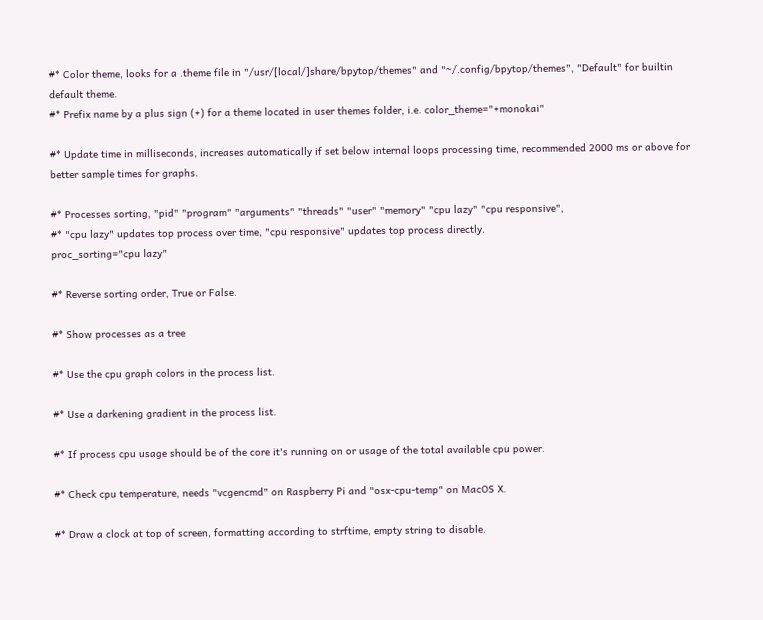#* Color theme, looks for a .theme file in "/usr/[local/]share/bpytop/themes" and "~/.config/bpytop/themes", "Default" for builtin default theme.
#* Prefix name by a plus sign (+) for a theme located in user themes folder, i.e. color_theme="+monokai"

#* Update time in milliseconds, increases automatically if set below internal loops processing time, recommended 2000 ms or above for better sample times for graphs.

#* Processes sorting, "pid" "program" "arguments" "threads" "user" "memory" "cpu lazy" "cpu responsive",
#* "cpu lazy" updates top process over time, "cpu responsive" updates top process directly.
proc_sorting="cpu lazy"

#* Reverse sorting order, True or False.

#* Show processes as a tree

#* Use the cpu graph colors in the process list.

#* Use a darkening gradient in the process list.

#* If process cpu usage should be of the core it's running on or usage of the total available cpu power.

#* Check cpu temperature, needs "vcgencmd" on Raspberry Pi and "osx-cpu-temp" on MacOS X.

#* Draw a clock at top of screen, formatting according to strftime, empty string to disable.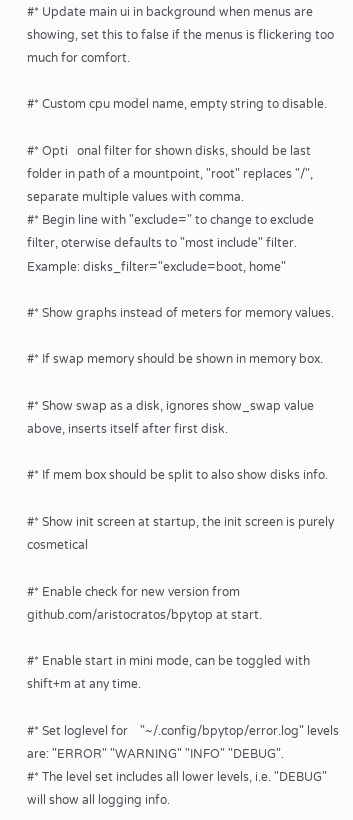#* Update main ui in background when menus are showing, set this to false if the menus is flickering too much for comfort.

#* Custom cpu model name, empty string to disable.

#* Opti   onal filter for shown disks, should be last folder in path of a mountpoint, "root" replaces "/", separate multiple values with comma.
#* Begin line with "exclude=" to change to exclude filter, oterwise defaults to "most include" filter. Example: disks_filter="exclude=boot, home"

#* Show graphs instead of meters for memory values.

#* If swap memory should be shown in memory box.

#* Show swap as a disk, ignores show_swap value above, inserts itself after first disk.

#* If mem box should be split to also show disks info.

#* Show init screen at startup, the init screen is purely cosmetical

#* Enable check for new version from github.com/aristocratos/bpytop at start.

#* Enable start in mini mode, can be toggled with shift+m at any time.

#* Set loglevel for    "~/.config/bpytop/error.log" levels are: "ERROR" "WARNING" "INFO" "DEBUG".
#* The level set includes all lower levels, i.e. "DEBUG" will show all logging info.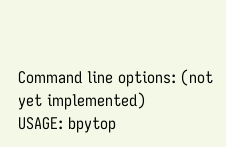Command line options: (not yet implemented)
USAGE: bpytop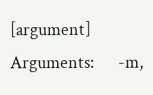[argument]    Arguments:      -m,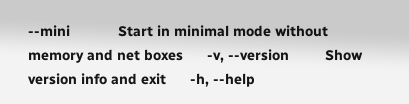--mini            Start in minimal mode without memory and net boxes      -v, --version         Show version info and exit      -h, --help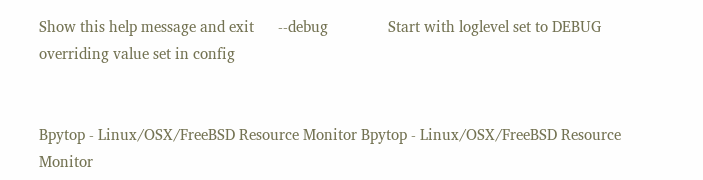Show this help message and exit      --debug               Start with loglevel set to DEBUG overriding value set in config


Bpytop - Linux/OSX/FreeBSD Resource Monitor Bpytop - Linux/OSX/FreeBSD Resource Monitor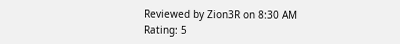Reviewed by Zion3R on 8:30 AM Rating: 5